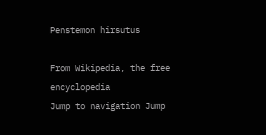Penstemon hirsutus

From Wikipedia, the free encyclopedia
Jump to navigation Jump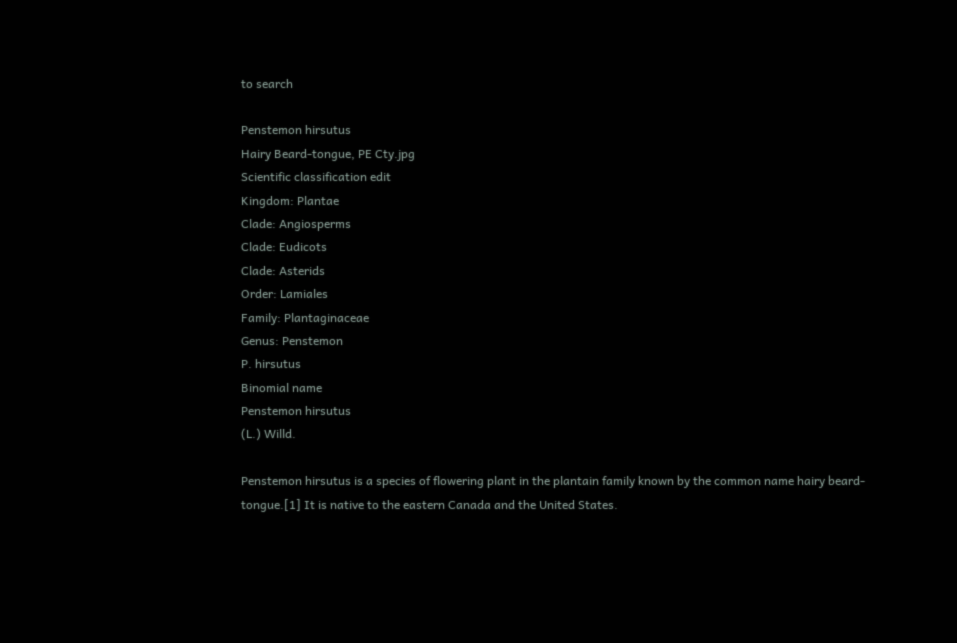to search

Penstemon hirsutus
Hairy Beard-tongue, PE Cty.jpg
Scientific classification edit
Kingdom: Plantae
Clade: Angiosperms
Clade: Eudicots
Clade: Asterids
Order: Lamiales
Family: Plantaginaceae
Genus: Penstemon
P. hirsutus
Binomial name
Penstemon hirsutus
(L.) Willd.

Penstemon hirsutus is a species of flowering plant in the plantain family known by the common name hairy beard-tongue.[1] It is native to the eastern Canada and the United States.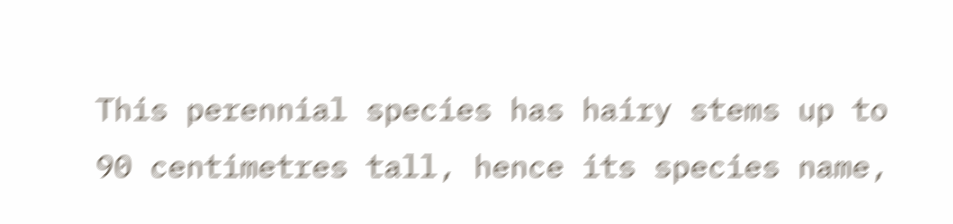This perennial species has hairy stems up to 90 centimetres tall, hence its species name,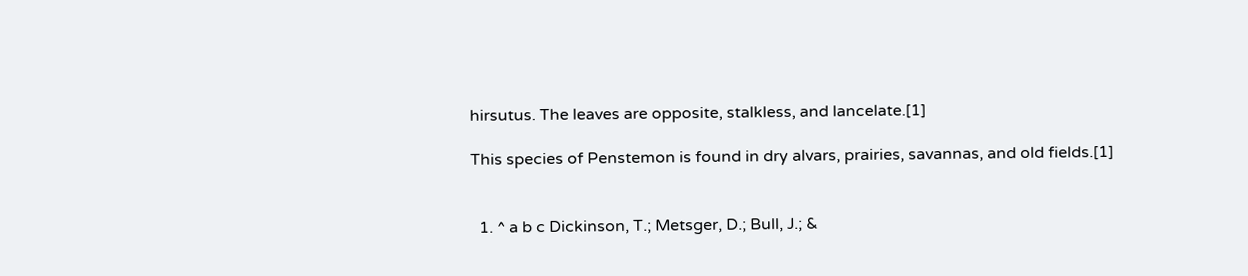hirsutus. The leaves are opposite, stalkless, and lancelate.[1]

This species of Penstemon is found in dry alvars, prairies, savannas, and old fields.[1]


  1. ^ a b c Dickinson, T.; Metsger, D.; Bull, J.; &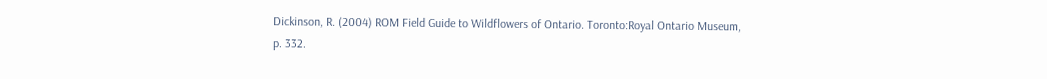Dickinson, R. (2004) ROM Field Guide to Wildflowers of Ontario. Toronto:Royal Ontario Museum, p. 332.